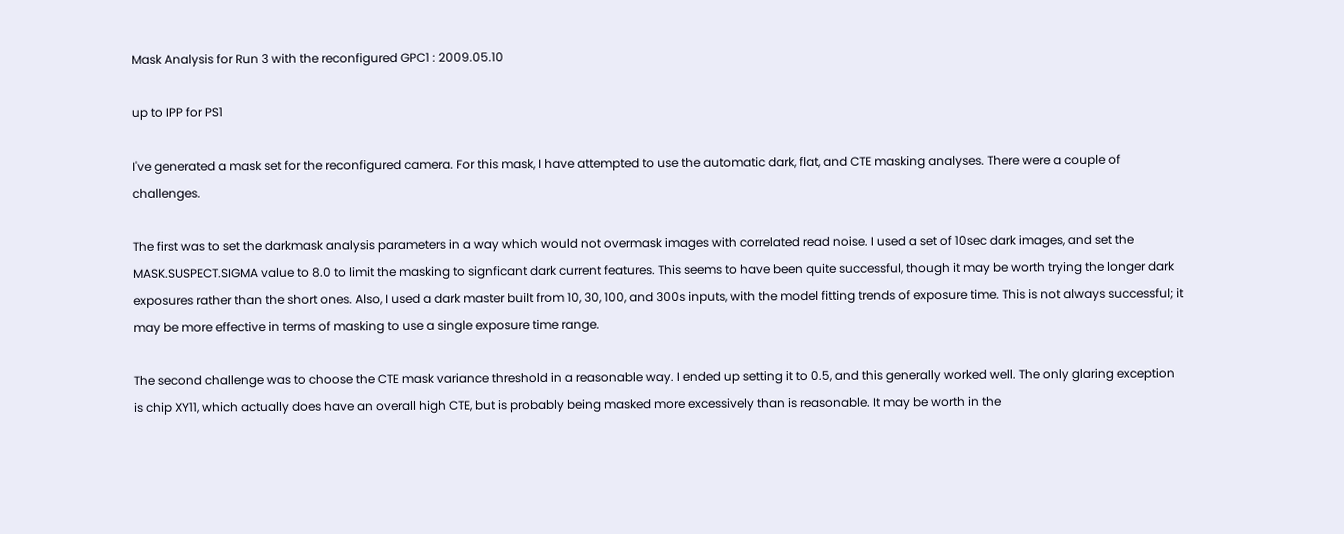Mask Analysis for Run 3 with the reconfigured GPC1 : 2009.05.10

up to IPP for PS1

I've generated a mask set for the reconfigured camera. For this mask, I have attempted to use the automatic dark, flat, and CTE masking analyses. There were a couple of challenges.

The first was to set the darkmask analysis parameters in a way which would not overmask images with correlated read noise. I used a set of 10sec dark images, and set the MASK.SUSPECT.SIGMA value to 8.0 to limit the masking to signficant dark current features. This seems to have been quite successful, though it may be worth trying the longer dark exposures rather than the short ones. Also, I used a dark master built from 10, 30, 100, and 300s inputs, with the model fitting trends of exposure time. This is not always successful; it may be more effective in terms of masking to use a single exposure time range.

The second challenge was to choose the CTE mask variance threshold in a reasonable way. I ended up setting it to 0.5, and this generally worked well. The only glaring exception is chip XY11, which actually does have an overall high CTE, but is probably being masked more excessively than is reasonable. It may be worth in the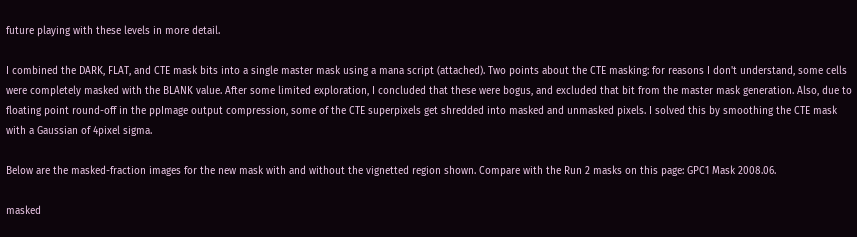future playing with these levels in more detail.

I combined the DARK, FLAT, and CTE mask bits into a single master mask using a mana script (attached). Two points about the CTE masking: for reasons I don't understand, some cells were completely masked with the BLANK value. After some limited exploration, I concluded that these were bogus, and excluded that bit from the master mask generation. Also, due to floating point round-off in the ppImage output compression, some of the CTE superpixels get shredded into masked and unmasked pixels. I solved this by smoothing the CTE mask with a Gaussian of 4pixel sigma.

Below are the masked-fraction images for the new mask with and without the vignetted region shown. Compare with the Run 2 masks on this page: GPC1 Mask 2008.06.

masked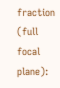fraction (full focal plane):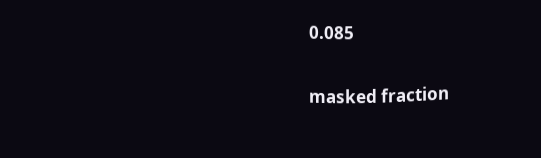0.085

masked fraction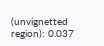(unvignetted region): 0.037